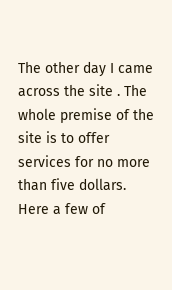The other day I came across the site . The whole premise of the site is to offer services for no more than five dollars.  Here a few of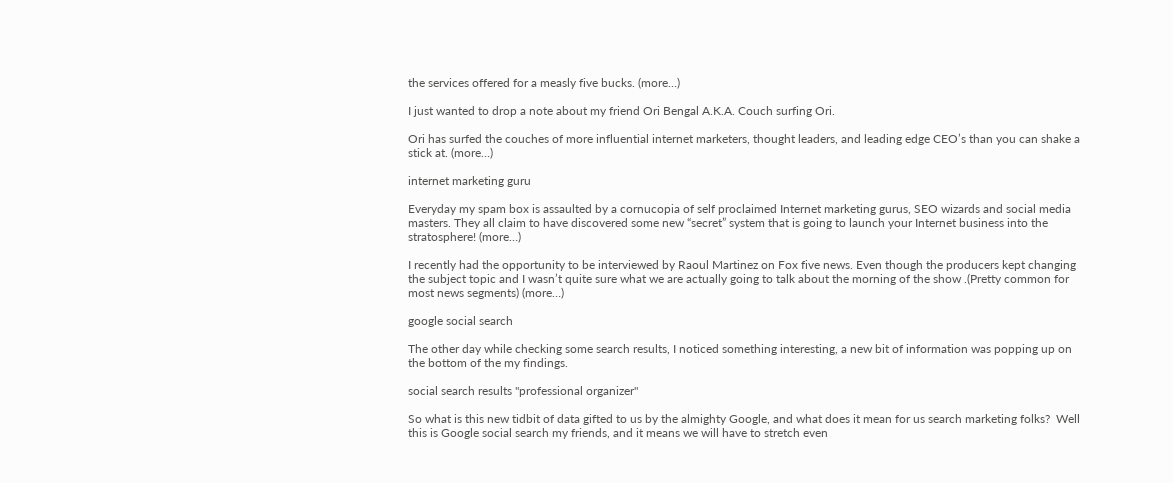the services offered for a measly five bucks. (more…)

I just wanted to drop a note about my friend Ori Bengal A.K.A. Couch surfing Ori.

Ori has surfed the couches of more influential internet marketers, thought leaders, and leading edge CEO’s than you can shake a stick at. (more…)

internet marketing guru

Everyday my spam box is assaulted by a cornucopia of self proclaimed Internet marketing gurus, SEO wizards and social media masters. They all claim to have discovered some new “secret” system that is going to launch your Internet business into the stratosphere! (more…)

I recently had the opportunity to be interviewed by Raoul Martinez on Fox five news. Even though the producers kept changing the subject topic and I wasn’t quite sure what we are actually going to talk about the morning of the show .(Pretty common for most news segments) (more…)

google social search

The other day while checking some search results, I noticed something interesting, a new bit of information was popping up on the bottom of the my findings.

social search results "professional organizer"

So what is this new tidbit of data gifted to us by the almighty Google, and what does it mean for us search marketing folks?  Well this is Google social search my friends, and it means we will have to stretch even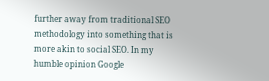further away from traditional SEO methodology into something that is more akin to social SEO. In my humble opinion Google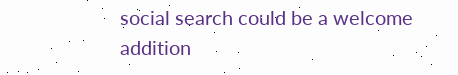social search could be a welcome addition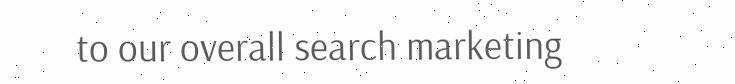to our overall search marketing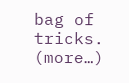bag of tricks. (more…)